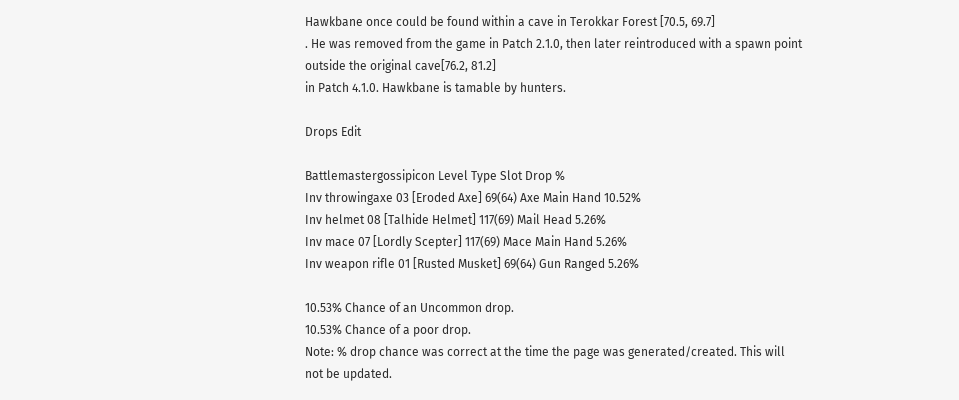Hawkbane once could be found within a cave in Terokkar Forest [70.5, 69.7]
. He was removed from the game in Patch 2.1.0, then later reintroduced with a spawn point outside the original cave[76.2, 81.2]
in Patch 4.1.0. Hawkbane is tamable by hunters.

Drops Edit

Battlemastergossipicon Level Type Slot Drop %
Inv throwingaxe 03 [Eroded Axe] 69(64) Axe Main Hand 10.52%
Inv helmet 08 [Talhide Helmet] 117(69) Mail Head 5.26%
Inv mace 07 [Lordly Scepter] 117(69) Mace Main Hand 5.26%
Inv weapon rifle 01 [Rusted Musket] 69(64) Gun Ranged 5.26%

10.53% Chance of an Uncommon drop.
10.53% Chance of a poor drop.
Note: % drop chance was correct at the time the page was generated/created. This will not be updated.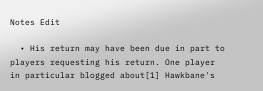Notes Edit

  • His return may have been due in part to players requesting his return. One player in particular blogged about[1] Hawkbane's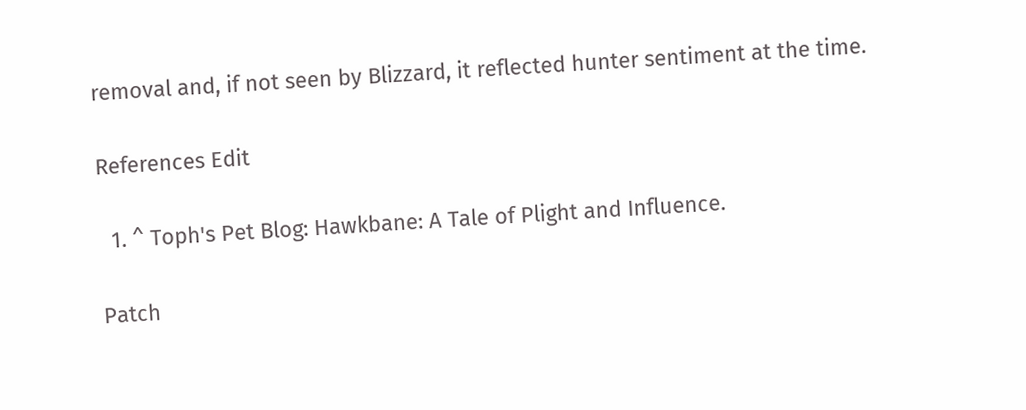removal and, if not seen by Blizzard, it reflected hunter sentiment at the time.

References Edit

  1. ^ Toph's Pet Blog: Hawkbane: A Tale of Plight and Influence.

Patch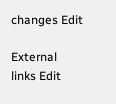changes Edit

External links Edit